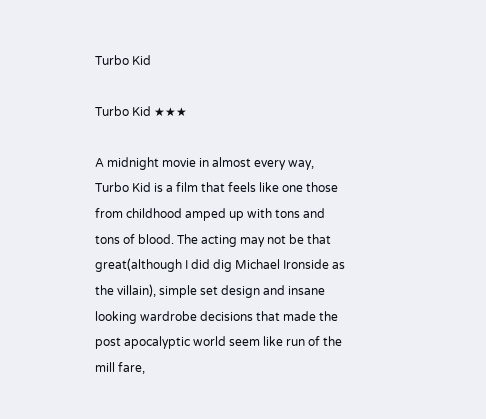Turbo Kid

Turbo Kid ★★★

A midnight movie in almost every way, Turbo Kid is a film that feels like one those from childhood amped up with tons and tons of blood. The acting may not be that great(although I did dig Michael Ironside as the villain), simple set design and insane looking wardrobe decisions that made the post apocalyptic world seem like run of the mill fare,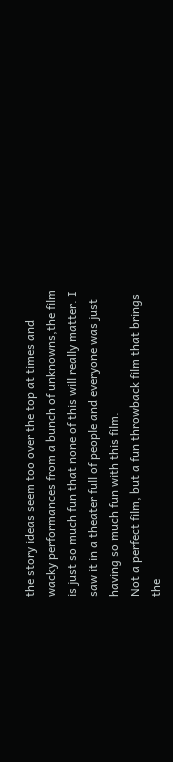the story ideas seem too over the top at times and wacky performances from a bunch of unknowns,the film is just so much fun that none of this will really matter. I saw it in a theater full of people and everyone was just having so much fun with this film.
Not a perfect film, but a fun throwback film that brings the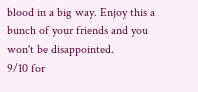blood in a big way. Enjoy this a bunch of your friends and you won't be disappointed.
9/10 for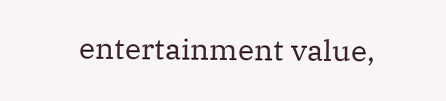entertainment value,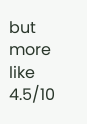but more like 4.5/10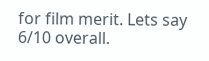for film merit. Lets say 6/10 overall.